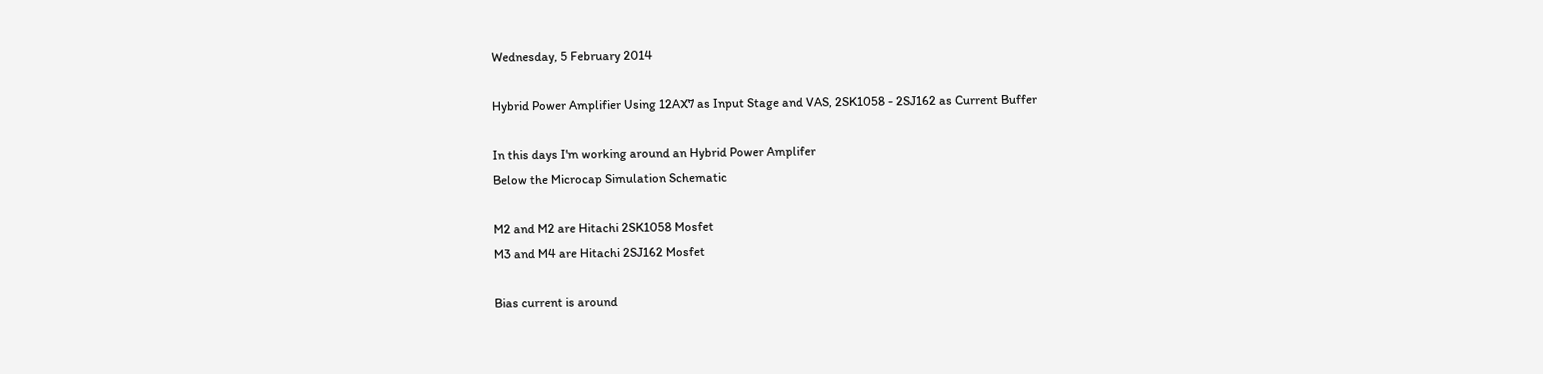Wednesday, 5 February 2014

Hybrid Power Amplifier Using 12AX7 as Input Stage and VAS, 2SK1058 - 2SJ162 as Current Buffer

In this days I'm working around an Hybrid Power Amplifer
Below the Microcap Simulation Schematic

M2 and M2 are Hitachi 2SK1058 Mosfet
M3 and M4 are Hitachi 2SJ162 Mosfet

Bias current is around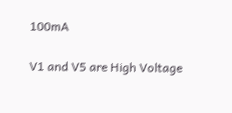100mA

V1 and V5 are High Voltage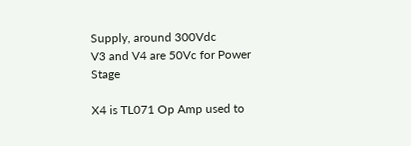Supply, around 300Vdc
V3 and V4 are 50Vc for Power Stage

X4 is TL071 Op Amp used to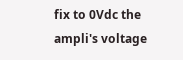fix to 0Vdc the ampli's voltage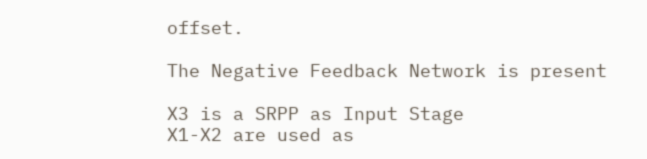offset.

The Negative Feedback Network is present

X3 is a SRPP as Input Stage
X1-X2 are used as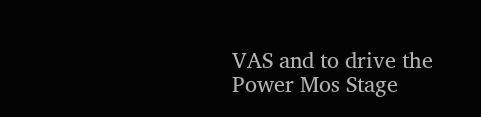VAS and to drive the Power Mos Stage